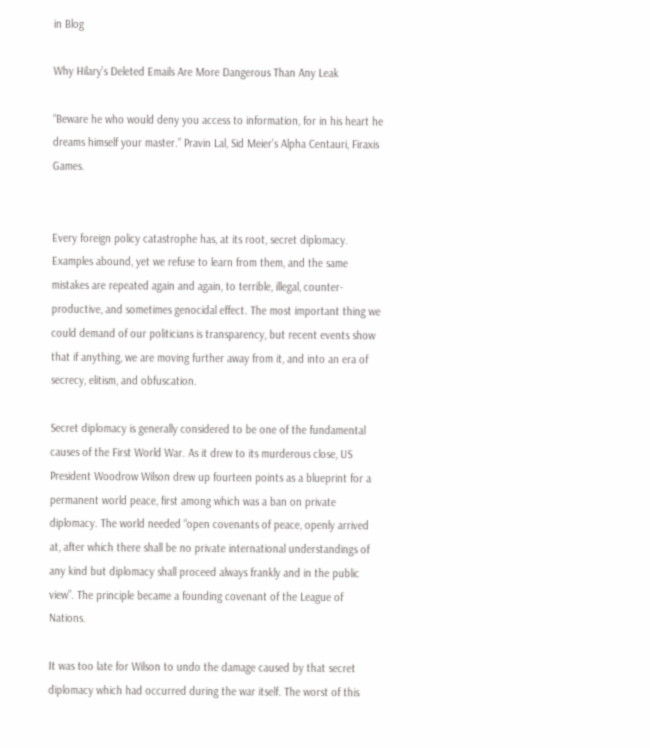in Blog

Why Hilary’s Deleted Emails Are More Dangerous Than Any Leak

“Beware he who would deny you access to information, for in his heart he dreams himself your master.” Pravin Lal, Sid Meier’s Alpha Centauri, Firaxis Games.


Every foreign policy catastrophe has, at its root, secret diplomacy. Examples abound, yet we refuse to learn from them, and the same mistakes are repeated again and again, to terrible, illegal, counter-productive, and sometimes genocidal effect. The most important thing we could demand of our politicians is transparency, but recent events show that if anything, we are moving further away from it, and into an era of secrecy, elitism, and obfuscation.

Secret diplomacy is generally considered to be one of the fundamental causes of the First World War. As it drew to its murderous close, US President Woodrow Wilson drew up fourteen points as a blueprint for a permanent world peace, first among which was a ban on private diplomacy. The world needed “open covenants of peace, openly arrived at, after which there shall be no private international understandings of any kind but diplomacy shall proceed always frankly and in the public view”. The principle became a founding covenant of the League of Nations.

It was too late for Wilson to undo the damage caused by that secret diplomacy which had occurred during the war itself. The worst of this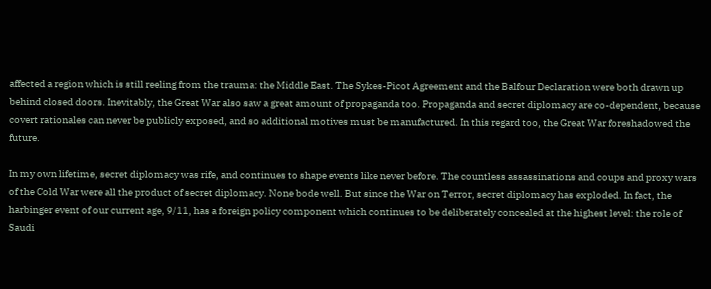affected a region which is still reeling from the trauma: the Middle East. The Sykes-Picot Agreement and the Balfour Declaration were both drawn up behind closed doors. Inevitably, the Great War also saw a great amount of propaganda too. Propaganda and secret diplomacy are co-dependent, because covert rationales can never be publicly exposed, and so additional motives must be manufactured. In this regard too, the Great War foreshadowed the future.

In my own lifetime, secret diplomacy was rife, and continues to shape events like never before. The countless assassinations and coups and proxy wars of the Cold War were all the product of secret diplomacy. None bode well. But since the War on Terror, secret diplomacy has exploded. In fact, the harbinger event of our current age, 9/11, has a foreign policy component which continues to be deliberately concealed at the highest level: the role of Saudi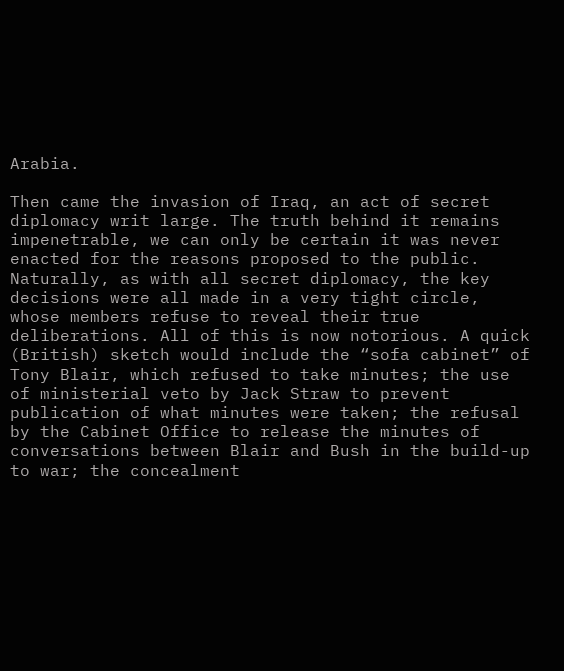Arabia.

Then came the invasion of Iraq, an act of secret diplomacy writ large. The truth behind it remains impenetrable, we can only be certain it was never enacted for the reasons proposed to the public. Naturally, as with all secret diplomacy, the key decisions were all made in a very tight circle, whose members refuse to reveal their true deliberations. All of this is now notorious. A quick (British) sketch would include the “sofa cabinet” of Tony Blair, which refused to take minutes; the use of ministerial veto by Jack Straw to prevent publication of what minutes were taken; the refusal by the Cabinet Office to release the minutes of conversations between Blair and Bush in the build-up to war; the concealment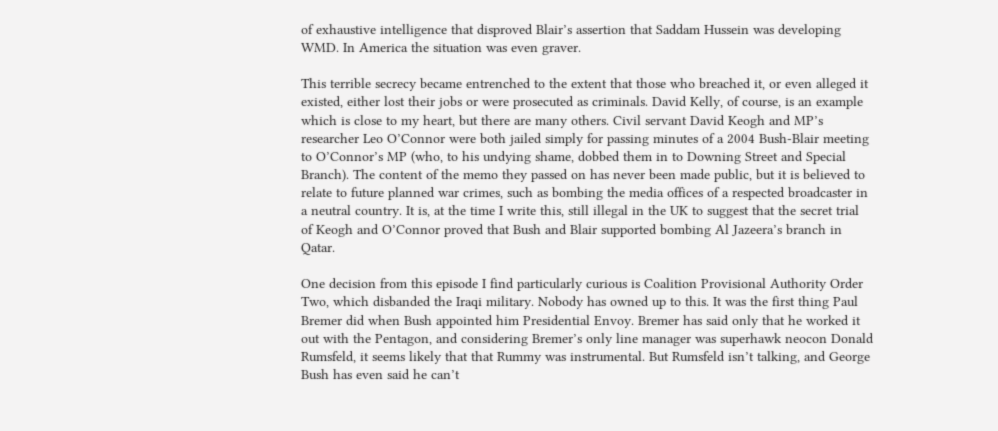of exhaustive intelligence that disproved Blair’s assertion that Saddam Hussein was developing WMD. In America the situation was even graver.

This terrible secrecy became entrenched to the extent that those who breached it, or even alleged it existed, either lost their jobs or were prosecuted as criminals. David Kelly, of course, is an example which is close to my heart, but there are many others. Civil servant David Keogh and MP’s researcher Leo O’Connor were both jailed simply for passing minutes of a 2004 Bush-Blair meeting to O’Connor’s MP (who, to his undying shame, dobbed them in to Downing Street and Special Branch). The content of the memo they passed on has never been made public, but it is believed to relate to future planned war crimes, such as bombing the media offices of a respected broadcaster in a neutral country. It is, at the time I write this, still illegal in the UK to suggest that the secret trial of Keogh and O’Connor proved that Bush and Blair supported bombing Al Jazeera’s branch in Qatar.

One decision from this episode I find particularly curious is Coalition Provisional Authority Order Two, which disbanded the Iraqi military. Nobody has owned up to this. It was the first thing Paul Bremer did when Bush appointed him Presidential Envoy. Bremer has said only that he worked it out with the Pentagon, and considering Bremer’s only line manager was superhawk neocon Donald Rumsfeld, it seems likely that that Rummy was instrumental. But Rumsfeld isn’t talking, and George Bush has even said he can’t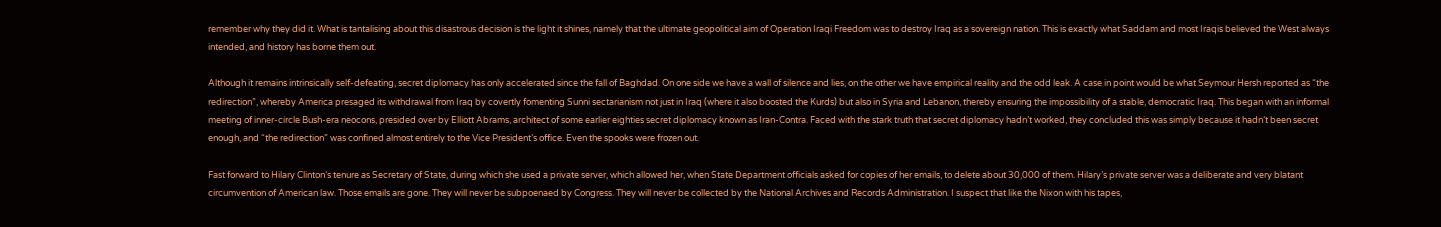remember why they did it. What is tantalising about this disastrous decision is the light it shines, namely that the ultimate geopolitical aim of Operation Iraqi Freedom was to destroy Iraq as a sovereign nation. This is exactly what Saddam and most Iraqis believed the West always intended, and history has borne them out.

Although it remains intrinsically self-defeating, secret diplomacy has only accelerated since the fall of Baghdad. On one side we have a wall of silence and lies, on the other we have empirical reality and the odd leak. A case in point would be what Seymour Hersh reported as “the redirection”, whereby America presaged its withdrawal from Iraq by covertly fomenting Sunni sectarianism not just in Iraq (where it also boosted the Kurds) but also in Syria and Lebanon, thereby ensuring the impossibility of a stable, democratic Iraq. This began with an informal meeting of inner-circle Bush-era neocons, presided over by Elliott Abrams, architect of some earlier eighties secret diplomacy known as Iran-Contra. Faced with the stark truth that secret diplomacy hadn’t worked, they concluded this was simply because it hadn’t been secret enough, and “the redirection” was confined almost entirely to the Vice President’s office. Even the spooks were frozen out.

Fast forward to Hilary Clinton’s tenure as Secretary of State, during which she used a private server, which allowed her, when State Department officials asked for copies of her emails, to delete about 30,000 of them. Hilary’s private server was a deliberate and very blatant circumvention of American law. Those emails are gone. They will never be subpoenaed by Congress. They will never be collected by the National Archives and Records Administration. I suspect that like the Nixon with his tapes,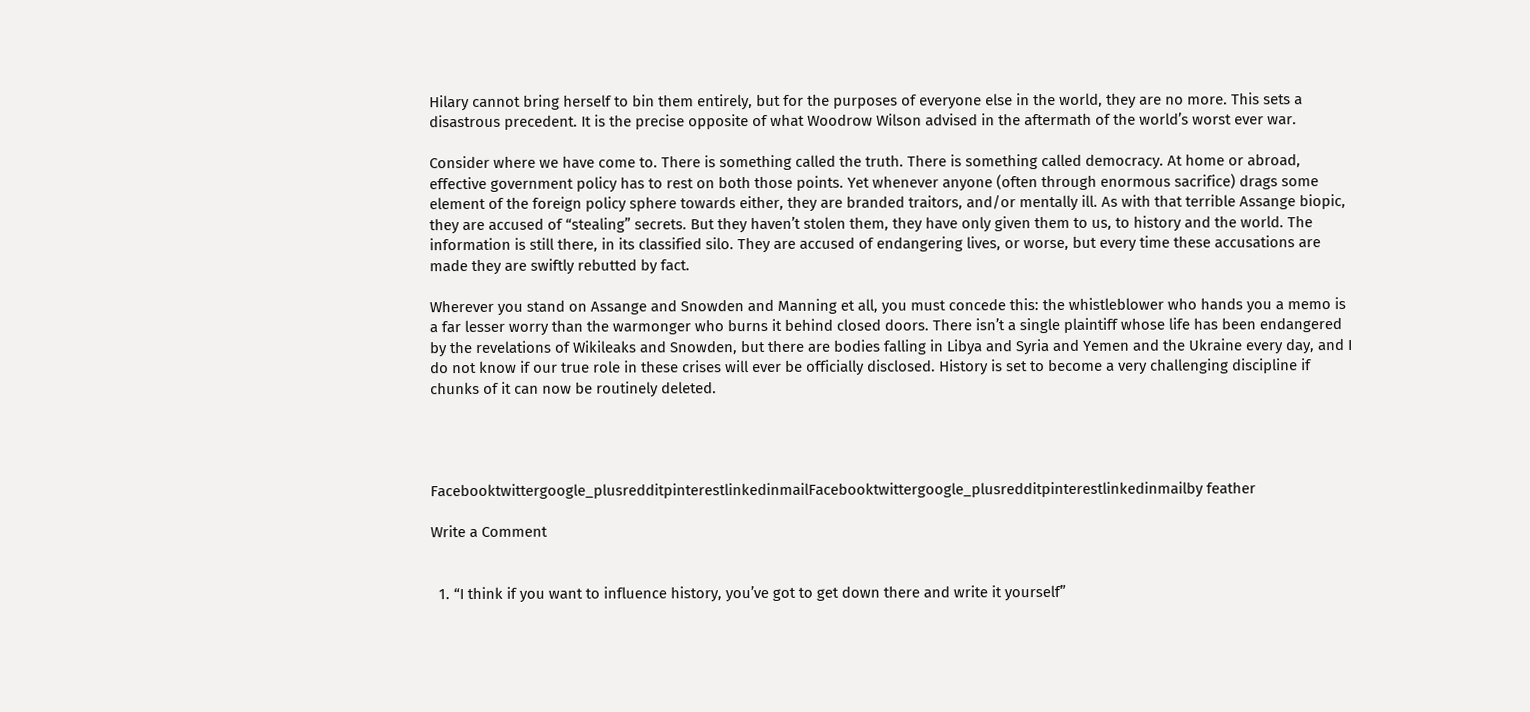Hilary cannot bring herself to bin them entirely, but for the purposes of everyone else in the world, they are no more. This sets a disastrous precedent. It is the precise opposite of what Woodrow Wilson advised in the aftermath of the world’s worst ever war.

Consider where we have come to. There is something called the truth. There is something called democracy. At home or abroad, effective government policy has to rest on both those points. Yet whenever anyone (often through enormous sacrifice) drags some element of the foreign policy sphere towards either, they are branded traitors, and/or mentally ill. As with that terrible Assange biopic, they are accused of “stealing” secrets. But they haven’t stolen them, they have only given them to us, to history and the world. The information is still there, in its classified silo. They are accused of endangering lives, or worse, but every time these accusations are made they are swiftly rebutted by fact.

Wherever you stand on Assange and Snowden and Manning et all, you must concede this: the whistleblower who hands you a memo is a far lesser worry than the warmonger who burns it behind closed doors. There isn’t a single plaintiff whose life has been endangered by the revelations of Wikileaks and Snowden, but there are bodies falling in Libya and Syria and Yemen and the Ukraine every day, and I do not know if our true role in these crises will ever be officially disclosed. History is set to become a very challenging discipline if chunks of it can now be routinely deleted.




Facebooktwittergoogle_plusredditpinterestlinkedinmailFacebooktwittergoogle_plusredditpinterestlinkedinmailby feather

Write a Comment


  1. “I think if you want to influence history, you’ve got to get down there and write it yourself”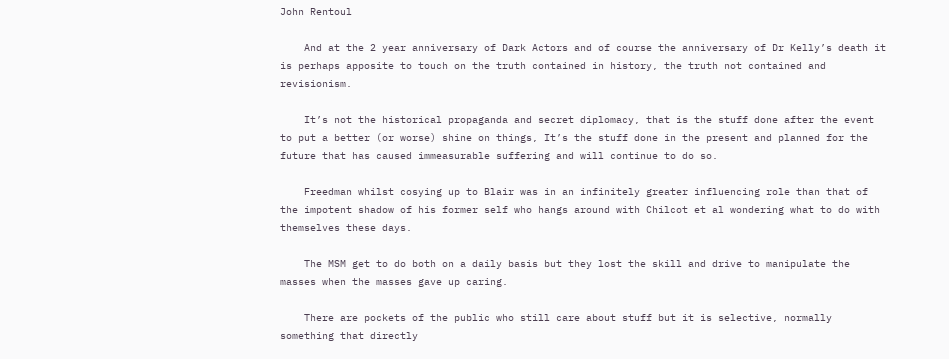John Rentoul

    And at the 2 year anniversary of Dark Actors and of course the anniversary of Dr Kelly’s death it is perhaps apposite to touch on the truth contained in history, the truth not contained and revisionism.

    It’s not the historical propaganda and secret diplomacy, that is the stuff done after the event to put a better (or worse) shine on things, It’s the stuff done in the present and planned for the future that has caused immeasurable suffering and will continue to do so.

    Freedman whilst cosying up to Blair was in an infinitely greater influencing role than that of the impotent shadow of his former self who hangs around with Chilcot et al wondering what to do with themselves these days.

    The MSM get to do both on a daily basis but they lost the skill and drive to manipulate the masses when the masses gave up caring.

    There are pockets of the public who still care about stuff but it is selective, normally something that directly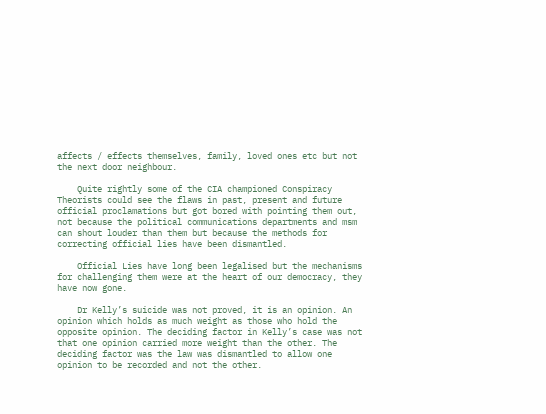affects / effects themselves, family, loved ones etc but not the next door neighbour.

    Quite rightly some of the CIA championed Conspiracy Theorists could see the flaws in past, present and future official proclamations but got bored with pointing them out, not because the political communications departments and msm can shout louder than them but because the methods for correcting official lies have been dismantled.

    Official Lies have long been legalised but the mechanisms for challenging them were at the heart of our democracy, they have now gone.

    Dr Kelly’s suicide was not proved, it is an opinion. An opinion which holds as much weight as those who hold the opposite opinion. The deciding factor in Kelly’s case was not that one opinion carried more weight than the other. The deciding factor was the law was dismantled to allow one opinion to be recorded and not the other.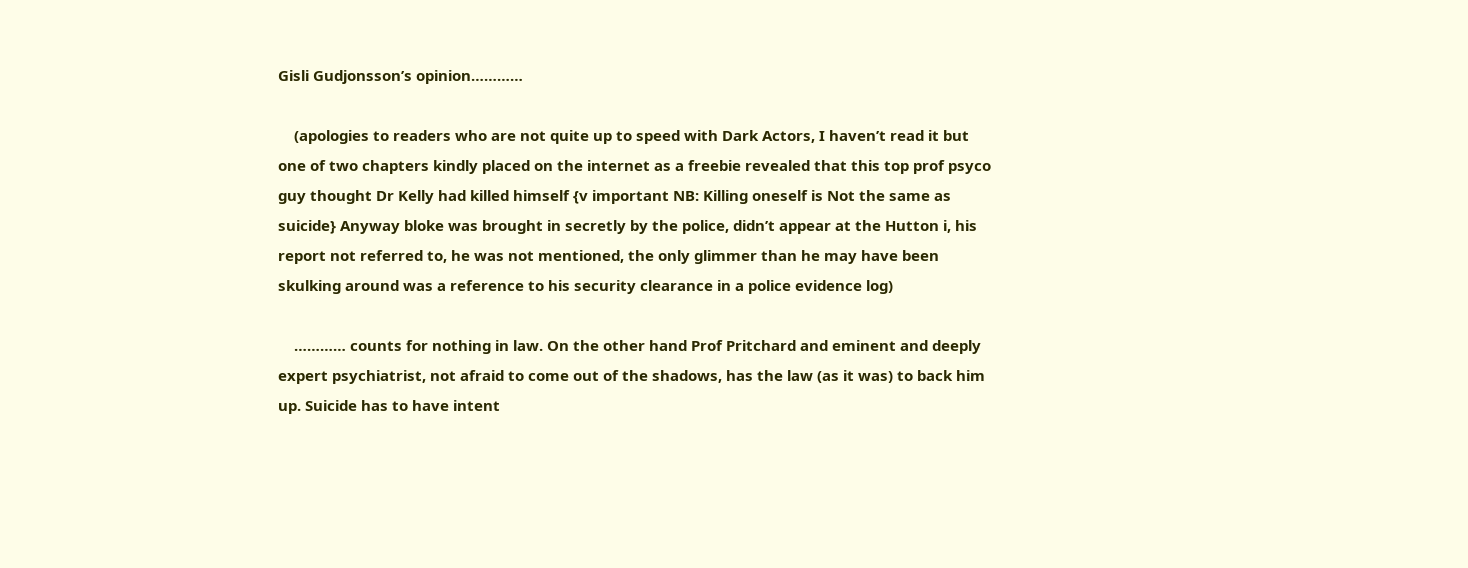Gisli Gudjonsson’s opinion…………

    (apologies to readers who are not quite up to speed with Dark Actors, I haven’t read it but one of two chapters kindly placed on the internet as a freebie revealed that this top prof psyco guy thought Dr Kelly had killed himself {v important NB: Killing oneself is Not the same as suicide} Anyway bloke was brought in secretly by the police, didn’t appear at the Hutton i, his report not referred to, he was not mentioned, the only glimmer than he may have been skulking around was a reference to his security clearance in a police evidence log)

    ………… counts for nothing in law. On the other hand Prof Pritchard and eminent and deeply expert psychiatrist, not afraid to come out of the shadows, has the law (as it was) to back him up. Suicide has to have intent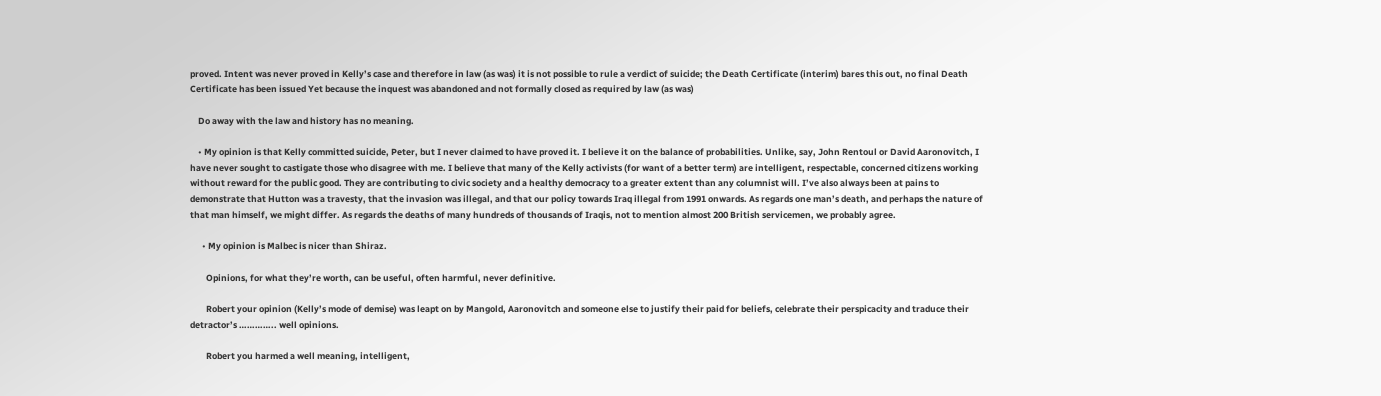proved. Intent was never proved in Kelly’s case and therefore in law (as was) it is not possible to rule a verdict of suicide; the Death Certificate (interim) bares this out, no final Death Certificate has been issued Yet because the inquest was abandoned and not formally closed as required by law (as was)

    Do away with the law and history has no meaning.

    • My opinion is that Kelly committed suicide, Peter, but I never claimed to have proved it. I believe it on the balance of probabilities. Unlike, say, John Rentoul or David Aaronovitch, I have never sought to castigate those who disagree with me. I believe that many of the Kelly activists (for want of a better term) are intelligent, respectable, concerned citizens working without reward for the public good. They are contributing to civic society and a healthy democracy to a greater extent than any columnist will. I’ve also always been at pains to demonstrate that Hutton was a travesty, that the invasion was illegal, and that our policy towards Iraq illegal from 1991 onwards. As regards one man’s death, and perhaps the nature of that man himself, we might differ. As regards the deaths of many hundreds of thousands of Iraqis, not to mention almost 200 British servicemen, we probably agree.

      • My opinion is Malbec is nicer than Shiraz.

        Opinions, for what they’re worth, can be useful, often harmful, never definitive.

        Robert your opinion (Kelly’s mode of demise) was leapt on by Mangold, Aaronovitch and someone else to justify their paid for beliefs, celebrate their perspicacity and traduce their detractor’s ………….. well opinions.

        Robert you harmed a well meaning, intelligent,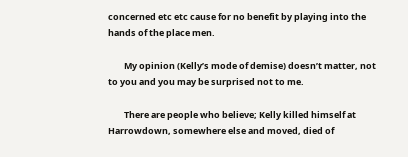concerned etc etc cause for no benefit by playing into the hands of the place men.

        My opinion (Kelly’s mode of demise) doesn’t matter, not to you and you may be surprised not to me.

        There are people who believe; Kelly killed himself at Harrowdown, somewhere else and moved, died of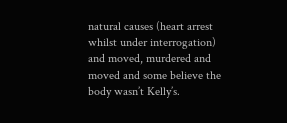natural causes (heart arrest whilst under interrogation) and moved, murdered and moved and some believe the body wasn’t Kelly’s.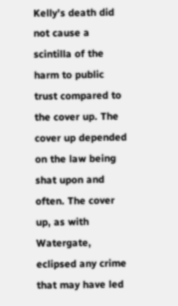Kelly’s death did not cause a scintilla of the harm to public trust compared to the cover up. The cover up depended on the law being shat upon and often. The cover up, as with Watergate, eclipsed any crime that may have led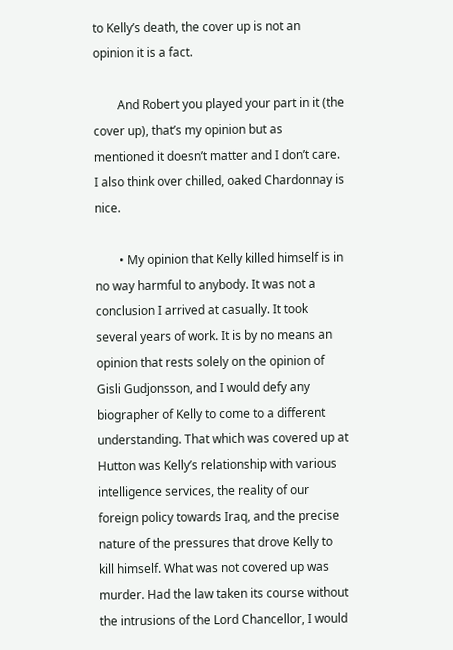to Kelly’s death, the cover up is not an opinion it is a fact.

        And Robert you played your part in it (the cover up), that’s my opinion but as mentioned it doesn’t matter and I don’t care. I also think over chilled, oaked Chardonnay is nice.

        • My opinion that Kelly killed himself is in no way harmful to anybody. It was not a conclusion I arrived at casually. It took several years of work. It is by no means an opinion that rests solely on the opinion of Gisli Gudjonsson, and I would defy any biographer of Kelly to come to a different understanding. That which was covered up at Hutton was Kelly’s relationship with various intelligence services, the reality of our foreign policy towards Iraq, and the precise nature of the pressures that drove Kelly to kill himself. What was not covered up was murder. Had the law taken its course without the intrusions of the Lord Chancellor, I would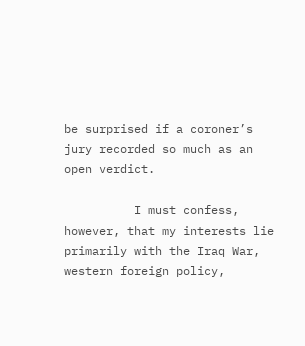be surprised if a coroner’s jury recorded so much as an open verdict.

          I must confess, however, that my interests lie primarily with the Iraq War, western foreign policy,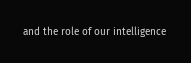and the role of our intelligence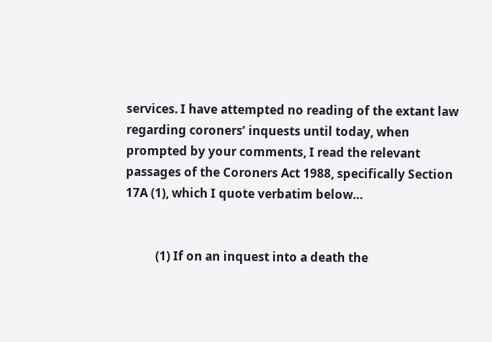services. I have attempted no reading of the extant law regarding coroners’ inquests until today, when prompted by your comments, I read the relevant passages of the Coroners Act 1988, specifically Section 17A (1), which I quote verbatim below…


          (1) If on an inquest into a death the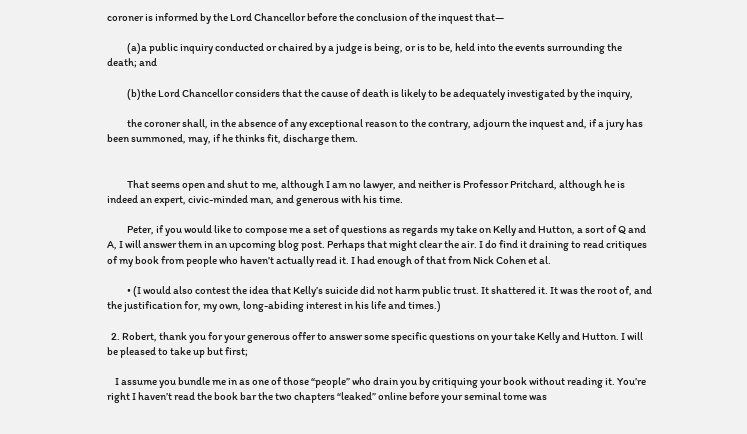coroner is informed by the Lord Chancellor before the conclusion of the inquest that—

          (a)a public inquiry conducted or chaired by a judge is being, or is to be, held into the events surrounding the death; and

          (b)the Lord Chancellor considers that the cause of death is likely to be adequately investigated by the inquiry,

          the coroner shall, in the absence of any exceptional reason to the contrary, adjourn the inquest and, if a jury has been summoned, may, if he thinks fit, discharge them.


          That seems open and shut to me, although I am no lawyer, and neither is Professor Pritchard, although he is indeed an expert, civic-minded man, and generous with his time.

          Peter, if you would like to compose me a set of questions as regards my take on Kelly and Hutton, a sort of Q and A, I will answer them in an upcoming blog post. Perhaps that might clear the air. I do find it draining to read critiques of my book from people who haven’t actually read it. I had enough of that from Nick Cohen et al.

          • (I would also contest the idea that Kelly’s suicide did not harm public trust. It shattered it. It was the root of, and the justification for, my own, long-abiding interest in his life and times.)

  2. Robert, thank you for your generous offer to answer some specific questions on your take Kelly and Hutton. I will be pleased to take up but first;

    I assume you bundle me in as one of those “people” who drain you by critiquing your book without reading it. You’re right I haven’t read the book bar the two chapters “leaked” online before your seminal tome was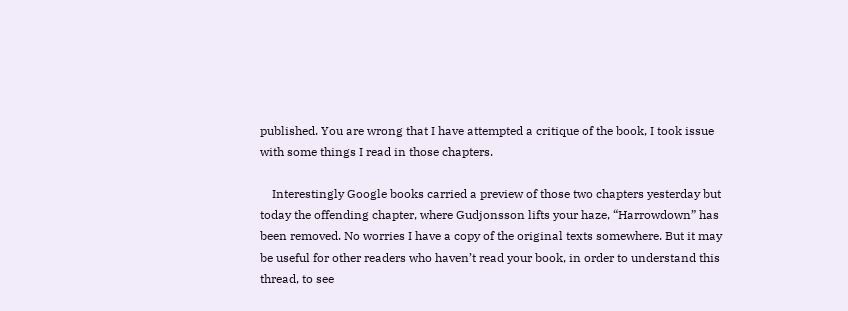published. You are wrong that I have attempted a critique of the book, I took issue with some things I read in those chapters.

    Interestingly Google books carried a preview of those two chapters yesterday but today the offending chapter, where Gudjonsson lifts your haze, “Harrowdown” has been removed. No worries I have a copy of the original texts somewhere. But it may be useful for other readers who haven’t read your book, in order to understand this thread, to see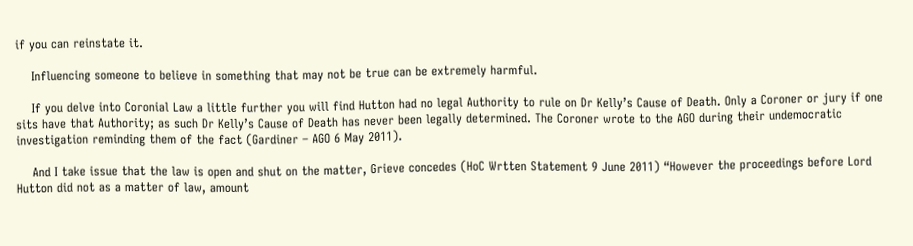if you can reinstate it.

    Influencing someone to believe in something that may not be true can be extremely harmful.

    If you delve into Coronial Law a little further you will find Hutton had no legal Authority to rule on Dr Kelly’s Cause of Death. Only a Coroner or jury if one sits have that Authority; as such Dr Kelly’s Cause of Death has never been legally determined. The Coroner wrote to the AGO during their undemocratic investigation reminding them of the fact (Gardiner – AGO 6 May 2011).

    And I take issue that the law is open and shut on the matter, Grieve concedes (HoC Wrtten Statement 9 June 2011) “However the proceedings before Lord Hutton did not as a matter of law, amount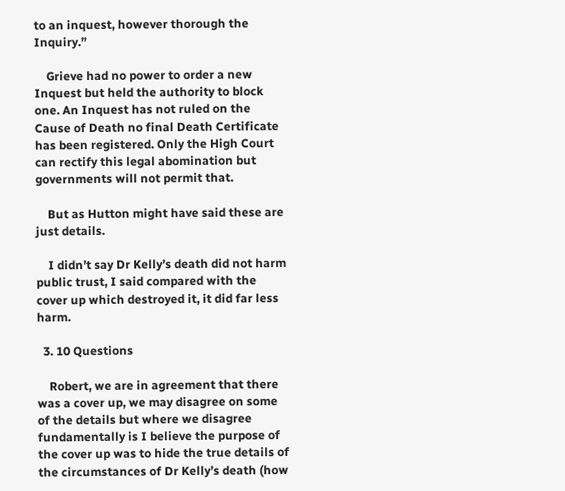to an inquest, however thorough the Inquiry.”

    Grieve had no power to order a new Inquest but held the authority to block one. An Inquest has not ruled on the Cause of Death no final Death Certificate has been registered. Only the High Court can rectify this legal abomination but governments will not permit that.

    But as Hutton might have said these are just details.

    I didn’t say Dr Kelly’s death did not harm public trust, I said compared with the cover up which destroyed it, it did far less harm.

  3. 10 Questions

    Robert, we are in agreement that there was a cover up, we may disagree on some of the details but where we disagree fundamentally is I believe the purpose of the cover up was to hide the true details of the circumstances of Dr Kelly’s death (how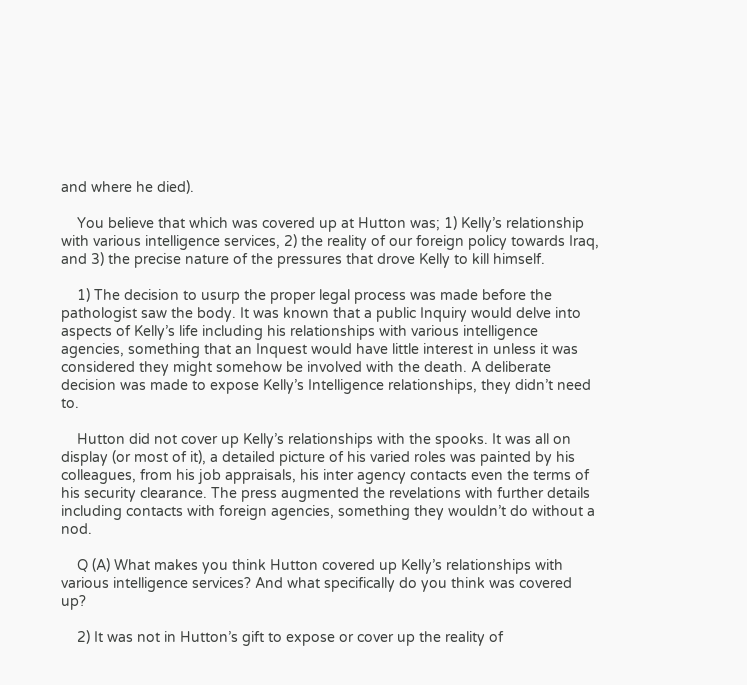and where he died).

    You believe that which was covered up at Hutton was; 1) Kelly’s relationship with various intelligence services, 2) the reality of our foreign policy towards Iraq, and 3) the precise nature of the pressures that drove Kelly to kill himself.

    1) The decision to usurp the proper legal process was made before the pathologist saw the body. It was known that a public Inquiry would delve into aspects of Kelly’s life including his relationships with various intelligence agencies, something that an Inquest would have little interest in unless it was considered they might somehow be involved with the death. A deliberate decision was made to expose Kelly’s Intelligence relationships, they didn’t need to.

    Hutton did not cover up Kelly’s relationships with the spooks. It was all on display (or most of it), a detailed picture of his varied roles was painted by his colleagues, from his job appraisals, his inter agency contacts even the terms of his security clearance. The press augmented the revelations with further details including contacts with foreign agencies, something they wouldn’t do without a nod.

    Q (A) What makes you think Hutton covered up Kelly’s relationships with various intelligence services? And what specifically do you think was covered up?

    2) It was not in Hutton’s gift to expose or cover up the reality of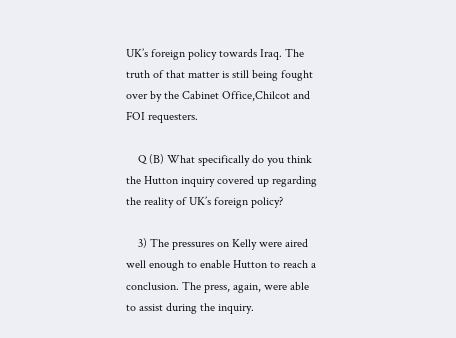UK’s foreign policy towards Iraq. The truth of that matter is still being fought over by the Cabinet Office,Chilcot and FOI requesters.

    Q (B) What specifically do you think the Hutton inquiry covered up regarding the reality of UK’s foreign policy?

    3) The pressures on Kelly were aired well enough to enable Hutton to reach a conclusion. The press, again, were able to assist during the inquiry.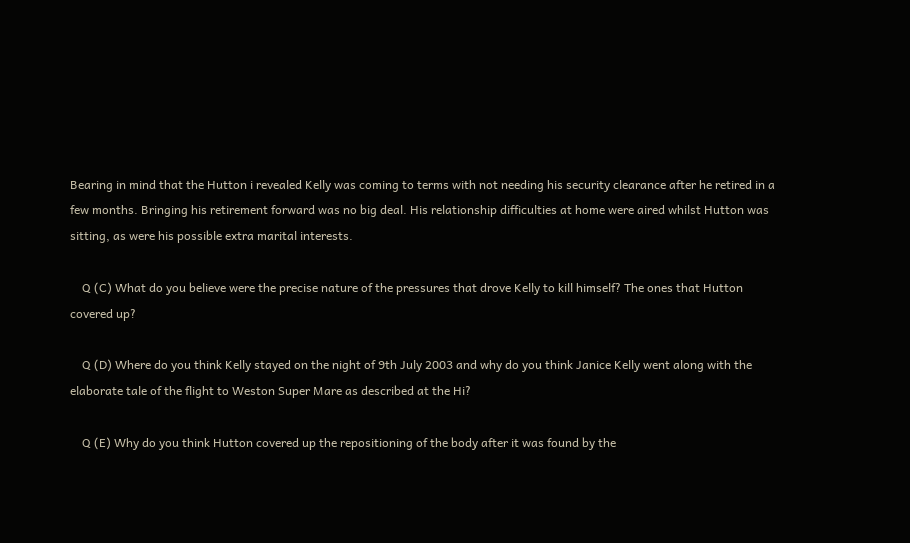Bearing in mind that the Hutton i revealed Kelly was coming to terms with not needing his security clearance after he retired in a few months. Bringing his retirement forward was no big deal. His relationship difficulties at home were aired whilst Hutton was sitting, as were his possible extra marital interests.

    Q (C) What do you believe were the precise nature of the pressures that drove Kelly to kill himself? The ones that Hutton covered up?

    Q (D) Where do you think Kelly stayed on the night of 9th July 2003 and why do you think Janice Kelly went along with the elaborate tale of the flight to Weston Super Mare as described at the Hi?

    Q (E) Why do you think Hutton covered up the repositioning of the body after it was found by the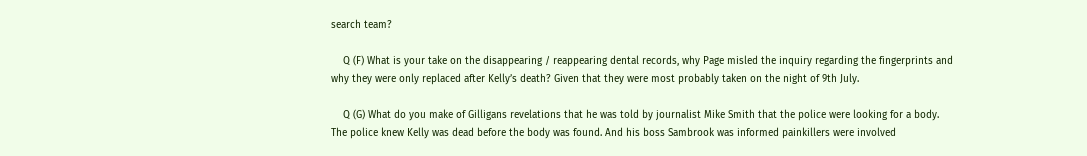search team?

    Q (F) What is your take on the disappearing / reappearing dental records, why Page misled the inquiry regarding the fingerprints and why they were only replaced after Kelly’s death? Given that they were most probably taken on the night of 9th July.

    Q (G) What do you make of Gilligans revelations that he was told by journalist Mike Smith that the police were looking for a body. The police knew Kelly was dead before the body was found. And his boss Sambrook was informed painkillers were involved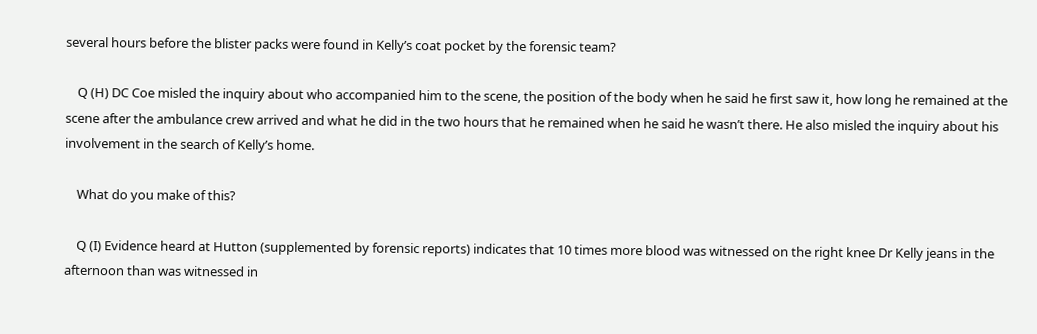several hours before the blister packs were found in Kelly’s coat pocket by the forensic team?

    Q (H) DC Coe misled the inquiry about who accompanied him to the scene, the position of the body when he said he first saw it, how long he remained at the scene after the ambulance crew arrived and what he did in the two hours that he remained when he said he wasn’t there. He also misled the inquiry about his involvement in the search of Kelly’s home.

    What do you make of this?

    Q (I) Evidence heard at Hutton (supplemented by forensic reports) indicates that 10 times more blood was witnessed on the right knee Dr Kelly jeans in the afternoon than was witnessed in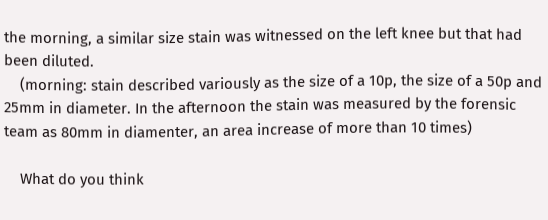the morning, a similar size stain was witnessed on the left knee but that had been diluted.
    (morning: stain described variously as the size of a 10p, the size of a 50p and 25mm in diameter. In the afternoon the stain was measured by the forensic team as 80mm in diamenter, an area increase of more than 10 times)

    What do you think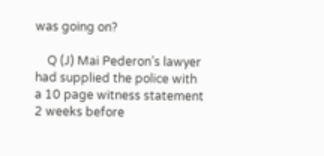was going on?

    Q (J) Mai Pederon’s lawyer had supplied the police with a 10 page witness statement 2 weeks before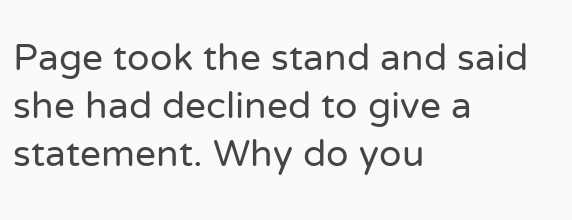Page took the stand and said she had declined to give a statement. Why do you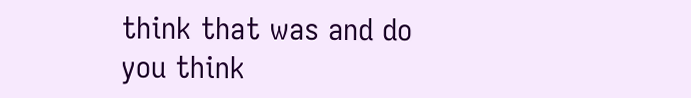think that was and do you think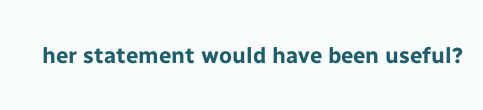her statement would have been useful?